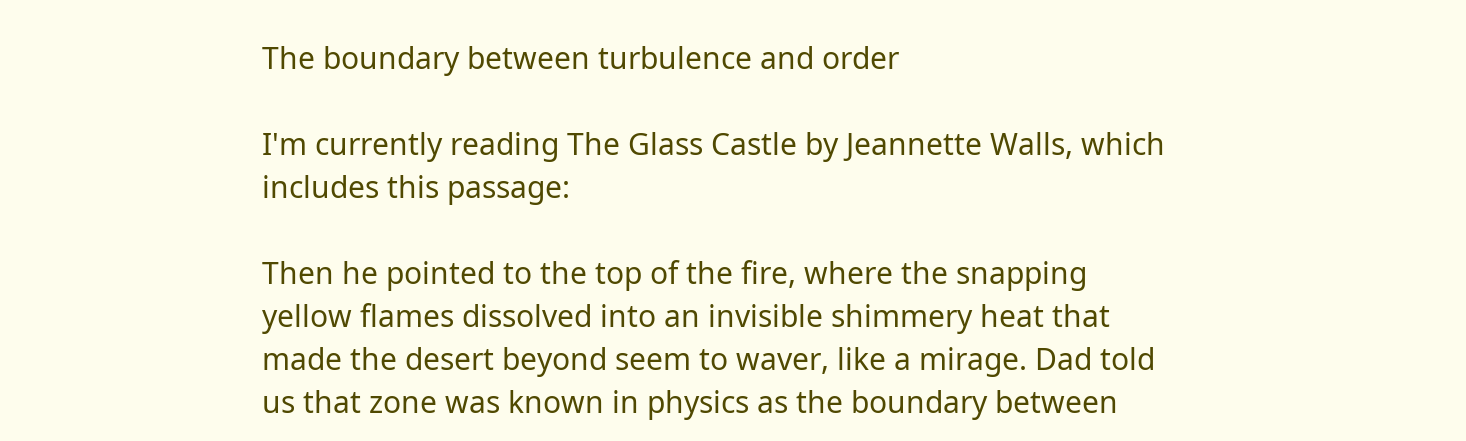The boundary between turbulence and order

I'm currently reading The Glass Castle by Jeannette Walls, which includes this passage:

Then he pointed to the top of the fire, where the snapping yellow flames dissolved into an invisible shimmery heat that made the desert beyond seem to waver, like a mirage. Dad told us that zone was known in physics as the boundary between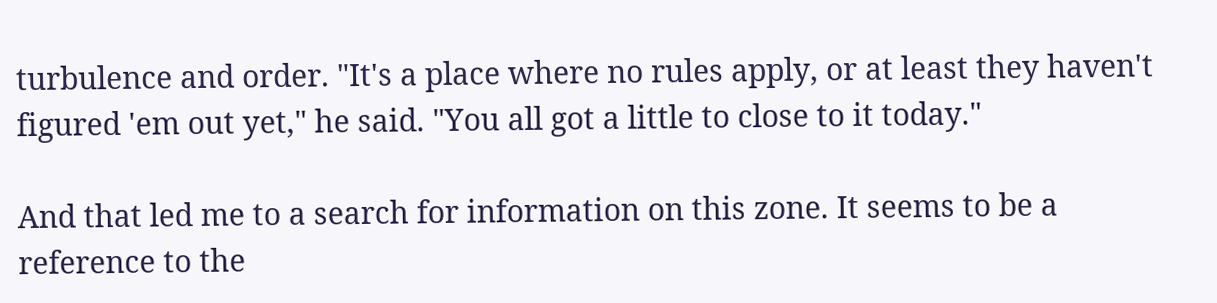turbulence and order. "It's a place where no rules apply, or at least they haven't figured 'em out yet," he said. "You all got a little to close to it today."

And that led me to a search for information on this zone. It seems to be a reference to the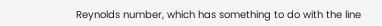Reynolds number, which has something to do with the line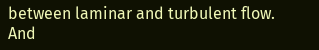between laminar and turbulent flow. And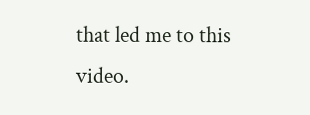that led me to this video.